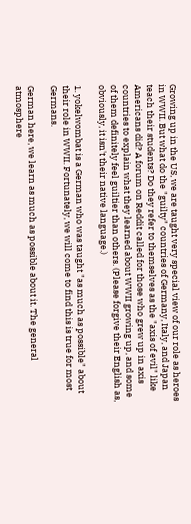Growing up in the US, we are taught very special view of our role as heroes in WWII. But what do the "guilty" countries of Germany, Italy, and Japan teach their students? Do they refer to themselves as the "axis of evil" like Americans did? A forum on Reddit called for those who grew up in axis countries to explain what they learned about WWII growing up, and some of them definitely feel guiltier than others. (Please forgive their English as, obviously, it isn't their native language.)

1. yokelwombat is a German who was taught "as much as possible" about their role in WWII. Fortunately, we will come to find this is true for most Germans.

German here, we learn as much as possible about it. The general atmosphere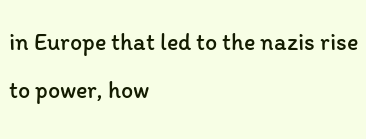in Europe that led to the nazis rise to power, how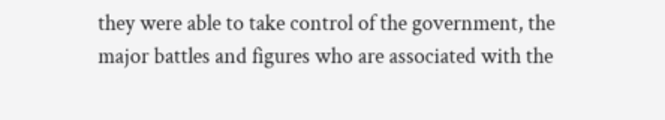they were able to take control of the government, the major battles and figures who are associated with the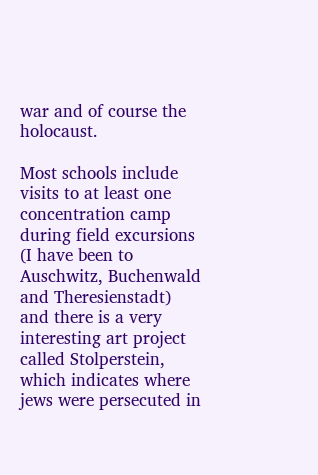war and of course the holocaust.

Most schools include visits to at least one concentration camp during field excursions (I have been to Auschwitz, Buchenwald and Theresienstadt) and there is a very interesting art project called Stolperstein, which indicates where jews were persecuted in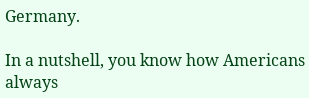Germany.

In a nutshell, you know how Americans always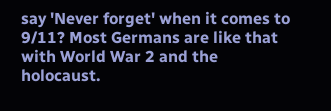say 'Never forget' when it comes to 9/11? Most Germans are like that with World War 2 and the holocaust.